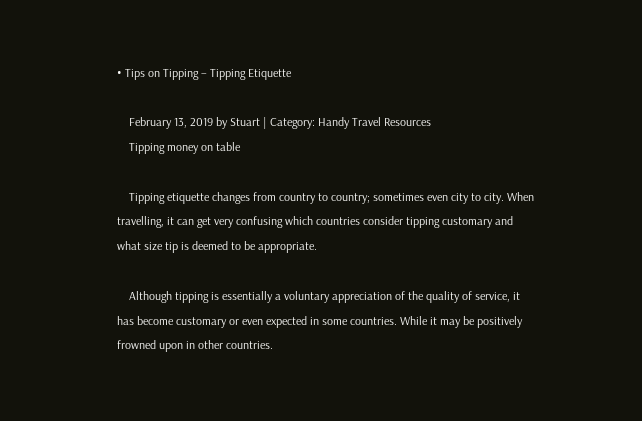• Tips on Tipping – Tipping Etiquette

    February 13, 2019 by Stuart | Category: Handy Travel Resources
    Tipping money on table

    Tipping etiquette changes from country to country; sometimes even city to city. When travelling, it can get very confusing which countries consider tipping customary and what size tip is deemed to be appropriate.

    Although tipping is essentially a voluntary appreciation of the quality of service, it has become customary or even expected in some countries. While it may be positively frowned upon in other countries.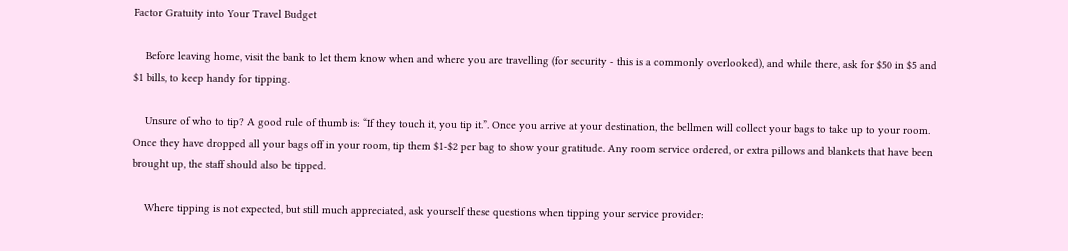Factor Gratuity into Your Travel Budget

    Before leaving home, visit the bank to let them know when and where you are travelling (for security - this is a commonly overlooked), and while there, ask for $50 in $5 and $1 bills, to keep handy for tipping.

    Unsure of who to tip? A good rule of thumb is: “If they touch it, you tip it.”. Once you arrive at your destination, the bellmen will collect your bags to take up to your room. Once they have dropped all your bags off in your room, tip them $1-$2 per bag to show your gratitude. Any room service ordered, or extra pillows and blankets that have been brought up, the staff should also be tipped.

    Where tipping is not expected, but still much appreciated, ask yourself these questions when tipping your service provider: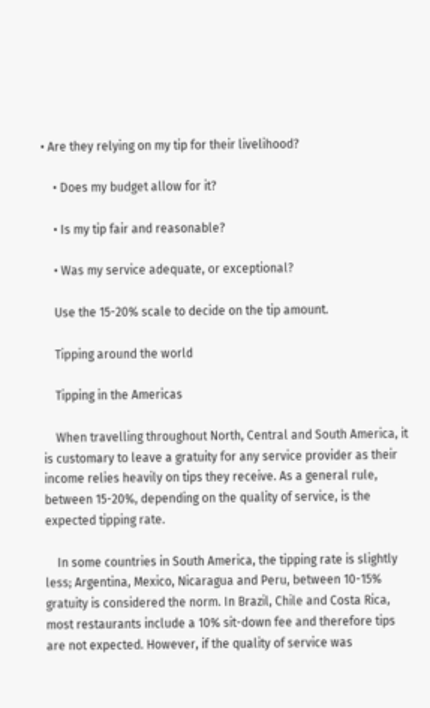• Are they relying on my tip for their livelihood?

    • Does my budget allow for it?

    • Is my tip fair and reasonable?

    • Was my service adequate, or exceptional?

    Use the 15-20% scale to decide on the tip amount.

    Tipping around the world

    Tipping in the Americas

    When travelling throughout North, Central and South America, it is customary to leave a gratuity for any service provider as their income relies heavily on tips they receive. As a general rule, between 15-20%, depending on the quality of service, is the expected tipping rate.

    In some countries in South America, the tipping rate is slightly less; Argentina, Mexico, Nicaragua and Peru, between 10-15% gratuity is considered the norm. In Brazil, Chile and Costa Rica, most restaurants include a 10% sit-down fee and therefore tips are not expected. However, if the quality of service was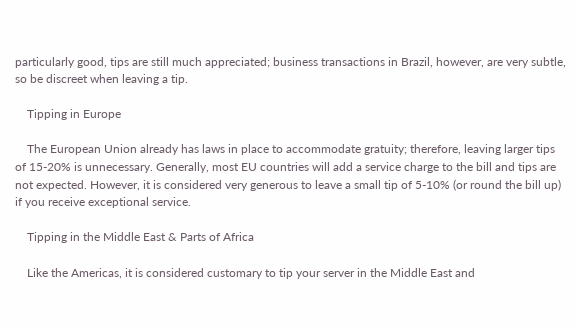particularly good, tips are still much appreciated; business transactions in Brazil, however, are very subtle, so be discreet when leaving a tip.

    Tipping in Europe

    The European Union already has laws in place to accommodate gratuity; therefore, leaving larger tips of 15-20% is unnecessary. Generally, most EU countries will add a service charge to the bill and tips are not expected. However, it is considered very generous to leave a small tip of 5-10% (or round the bill up) if you receive exceptional service.

    Tipping in the Middle East & Parts of Africa

    Like the Americas, it is considered customary to tip your server in the Middle East and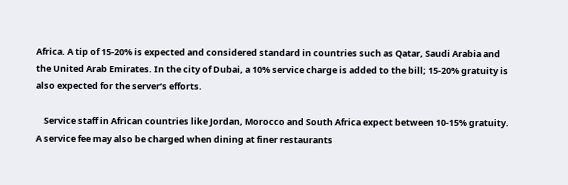Africa. A tip of 15-20% is expected and considered standard in countries such as Qatar, Saudi Arabia and the United Arab Emirates. In the city of Dubai, a 10% service charge is added to the bill; 15-20% gratuity is also expected for the server’s efforts.

    Service staff in African countries like Jordan, Morocco and South Africa expect between 10-15% gratuity. A service fee may also be charged when dining at finer restaurants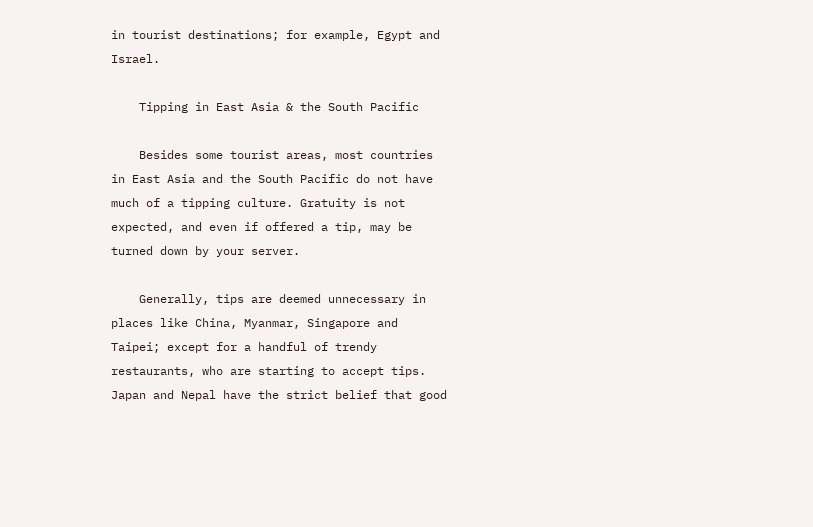in tourist destinations; for example, Egypt and Israel.

    Tipping in East Asia & the South Pacific

    Besides some tourist areas, most countries in East Asia and the South Pacific do not have much of a tipping culture. Gratuity is not expected, and even if offered a tip, may be turned down by your server.

    Generally, tips are deemed unnecessary in places like China, Myanmar, Singapore and Taipei; except for a handful of trendy restaurants, who are starting to accept tips. Japan and Nepal have the strict belief that good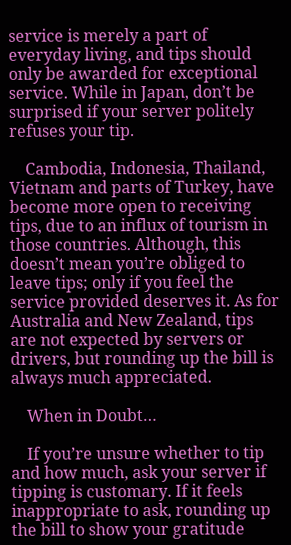service is merely a part of everyday living, and tips should only be awarded for exceptional service. While in Japan, don’t be surprised if your server politely refuses your tip.

    Cambodia, Indonesia, Thailand, Vietnam and parts of Turkey, have become more open to receiving tips, due to an influx of tourism in those countries. Although, this doesn’t mean you’re obliged to leave tips; only if you feel the service provided deserves it. As for Australia and New Zealand, tips are not expected by servers or drivers, but rounding up the bill is always much appreciated.

    When in Doubt…

    If you’re unsure whether to tip and how much, ask your server if tipping is customary. If it feels inappropriate to ask, rounding up the bill to show your gratitude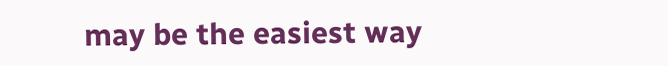may be the easiest way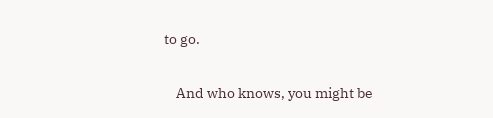to go.

    And who knows, you might be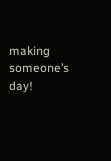making someone’s day!